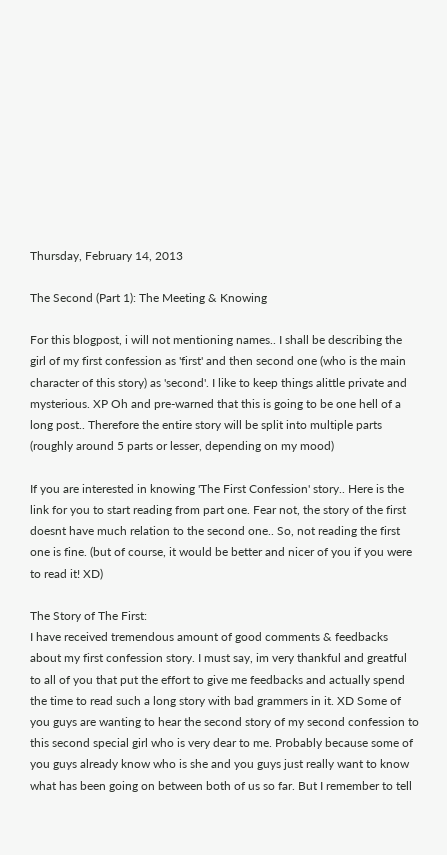Thursday, February 14, 2013

The Second (Part 1): The Meeting & Knowing

For this blogpost, i will not mentioning names.. I shall be describing the girl of my first confession as 'first' and then second one (who is the main character of this story) as 'second'. I like to keep things alittle private and mysterious. XP Oh and pre-warned that this is going to be one hell of a long post.. Therefore the entire story will be split into multiple parts (roughly around 5 parts or lesser, depending on my mood)

If you are interested in knowing 'The First Confession' story.. Here is the link for you to start reading from part one. Fear not, the story of the first doesnt have much relation to the second one.. So, not reading the first one is fine. (but of course, it would be better and nicer of you if you were to read it! XD)

The Story of The First:
I have received tremendous amount of good comments & feedbacks about my first confession story. I must say, im very thankful and greatful to all of you that put the effort to give me feedbacks and actually spend the time to read such a long story with bad grammers in it. XD Some of you guys are wanting to hear the second story of my second confession to this second special girl who is very dear to me. Probably because some of you guys already know who is she and you guys just really want to know what has been going on between both of us so far. But I remember to tell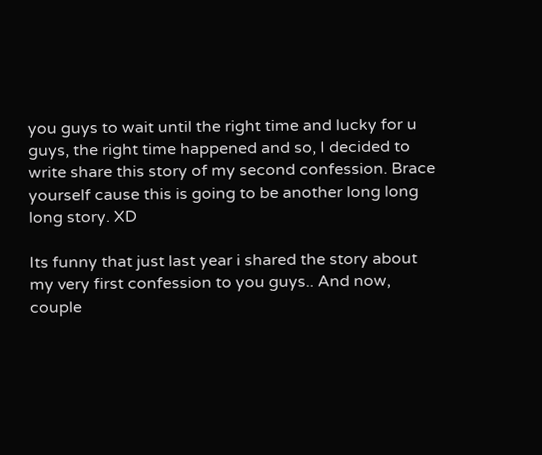you guys to wait until the right time and lucky for u guys, the right time happened and so, I decided to write share this story of my second confession. Brace yourself cause this is going to be another long long long story. XD

Its funny that just last year i shared the story about my very first confession to you guys.. And now, couple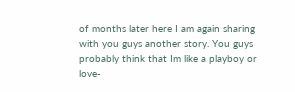of months later here I am again sharing with you guys another story. You guys probably think that Im like a playboy or love-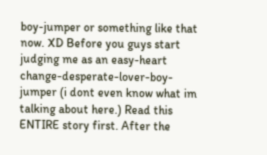boy-jumper or something like that now. XD Before you guys start judging me as an easy-heart change-desperate-lover-boy-jumper (i dont even know what im talking about here.) Read this ENTIRE story first. After the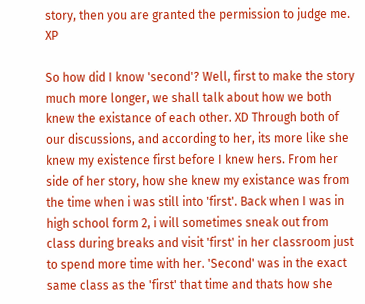story, then you are granted the permission to judge me. XP

So how did I know 'second'? Well, first to make the story much more longer, we shall talk about how we both knew the existance of each other. XD Through both of our discussions, and according to her, its more like she knew my existence first before I knew hers. From her side of her story, how she knew my existance was from the time when i was still into 'first'. Back when I was in high school form 2, i will sometimes sneak out from class during breaks and visit 'first' in her classroom just to spend more time with her. 'Second' was in the exact same class as the 'first' that time and thats how she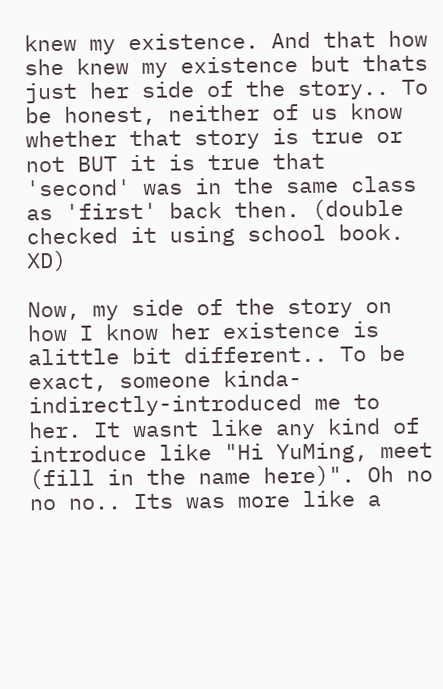knew my existence. And that how she knew my existence but thats just her side of the story.. To be honest, neither of us know whether that story is true or not BUT it is true that 'second' was in the same class as 'first' back then. (double checked it using school book. XD)

Now, my side of the story on how I know her existence is alittle bit different.. To be exact, someone kinda-indirectly-introduced me to her. It wasnt like any kind of introduce like "Hi YuMing, meet (fill in the name here)". Oh no no no.. Its was more like a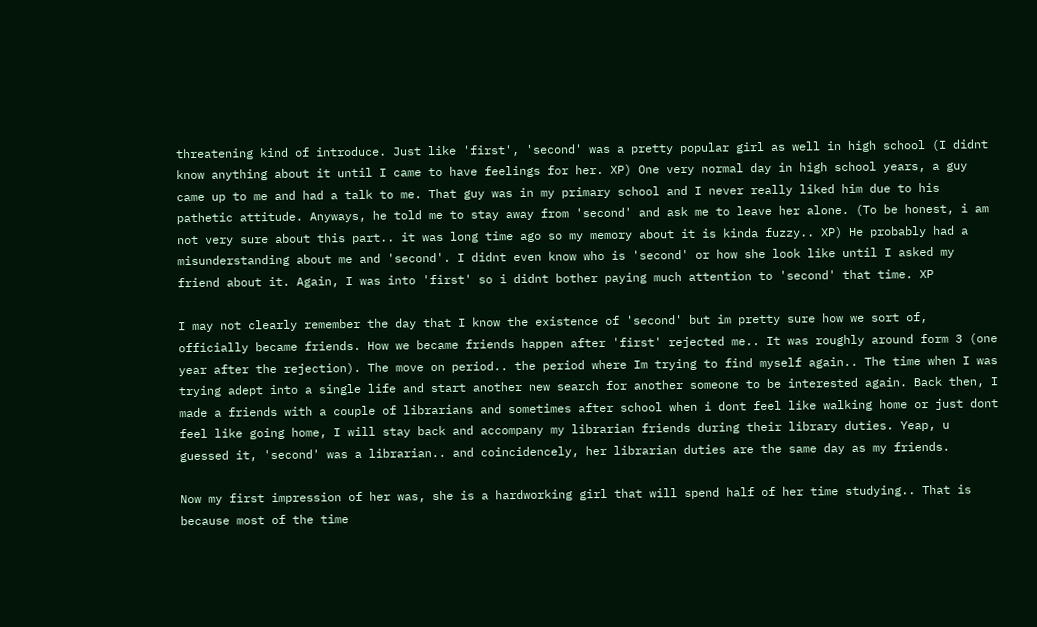threatening kind of introduce. Just like 'first', 'second' was a pretty popular girl as well in high school (I didnt know anything about it until I came to have feelings for her. XP) One very normal day in high school years, a guy came up to me and had a talk to me. That guy was in my primary school and I never really liked him due to his pathetic attitude. Anyways, he told me to stay away from 'second' and ask me to leave her alone. (To be honest, i am not very sure about this part.. it was long time ago so my memory about it is kinda fuzzy.. XP) He probably had a misunderstanding about me and 'second'. I didnt even know who is 'second' or how she look like until I asked my friend about it. Again, I was into 'first' so i didnt bother paying much attention to 'second' that time. XP

I may not clearly remember the day that I know the existence of 'second' but im pretty sure how we sort of, officially became friends. How we became friends happen after 'first' rejected me.. It was roughly around form 3 (one year after the rejection). The move on period.. the period where Im trying to find myself again.. The time when I was trying adept into a single life and start another new search for another someone to be interested again. Back then, I made a friends with a couple of librarians and sometimes after school when i dont feel like walking home or just dont feel like going home, I will stay back and accompany my librarian friends during their library duties. Yeap, u guessed it, 'second' was a librarian.. and coincidencely, her librarian duties are the same day as my friends.

Now my first impression of her was, she is a hardworking girl that will spend half of her time studying.. That is because most of the time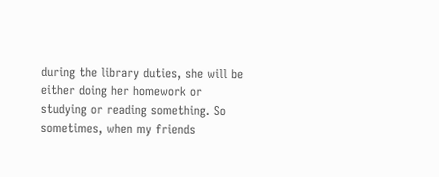during the library duties, she will be either doing her homework or studying or reading something. So sometimes, when my friends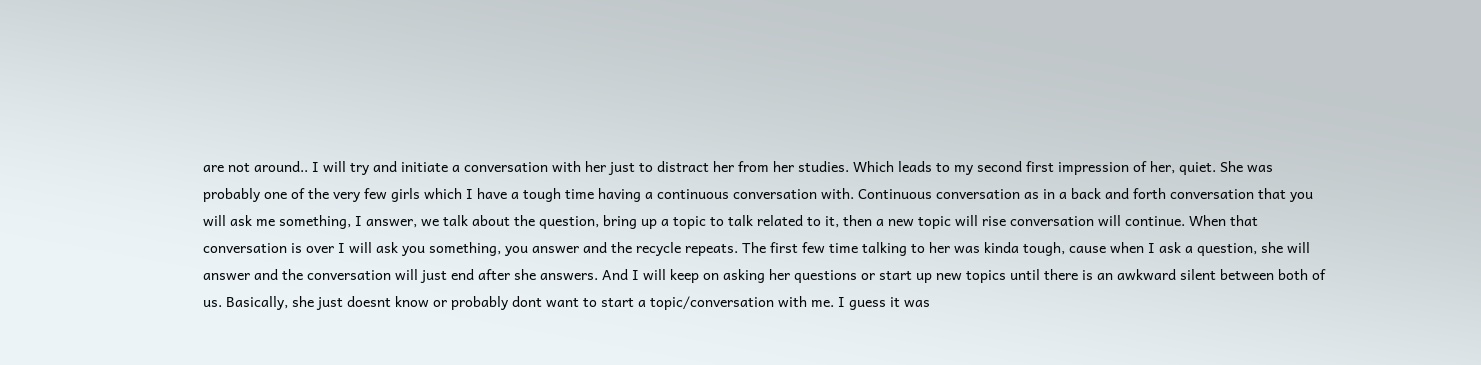are not around.. I will try and initiate a conversation with her just to distract her from her studies. Which leads to my second first impression of her, quiet. She was probably one of the very few girls which I have a tough time having a continuous conversation with. Continuous conversation as in a back and forth conversation that you will ask me something, I answer, we talk about the question, bring up a topic to talk related to it, then a new topic will rise conversation will continue. When that conversation is over I will ask you something, you answer and the recycle repeats. The first few time talking to her was kinda tough, cause when I ask a question, she will answer and the conversation will just end after she answers. And I will keep on asking her questions or start up new topics until there is an awkward silent between both of us. Basically, she just doesnt know or probably dont want to start a topic/conversation with me. I guess it was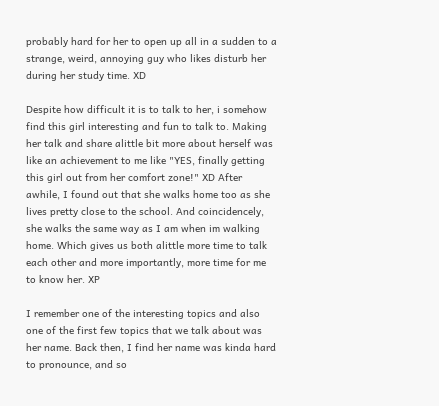probably hard for her to open up all in a sudden to a strange, weird, annoying guy who likes disturb her during her study time. XD

Despite how difficult it is to talk to her, i somehow find this girl interesting and fun to talk to. Making her talk and share alittle bit more about herself was like an achievement to me like "YES, finally getting this girl out from her comfort zone!" XD After awhile, I found out that she walks home too as she lives pretty close to the school. And coincidencely, she walks the same way as I am when im walking home. Which gives us both alittle more time to talk each other and more importantly, more time for me to know her. XP

I remember one of the interesting topics and also one of the first few topics that we talk about was her name. Back then, I find her name was kinda hard to pronounce, and so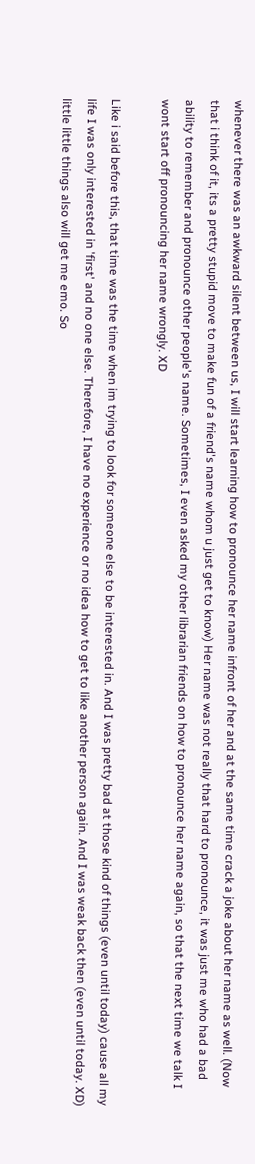whenever there was an awkward silent between us, I will start learning how to pronounce her name infront of her and at the same time crack a joke about her name as well. (Now that i think of it, its a pretty stupid move to make fun of a friend's name whom u just get to know) Her name was not really that hard to pronounce, it was just me who had a bad ability to remember and pronounce other people's name. Sometimes, I even asked my other librarian friends on how to pronounce her name again, so that the next time we talk I wont start off pronouncing her name wrongly. XD

Like i said before this, that time was the time when im trying to look for someone else to be interested in. And I was pretty bad at those kind of things (even until today) cause all my life I was only interested in 'first' and no one else. Therefore, I have no experience or no idea how to get to like another person again. And I was weak back then (even until today. XD) little little things also will get me emo. So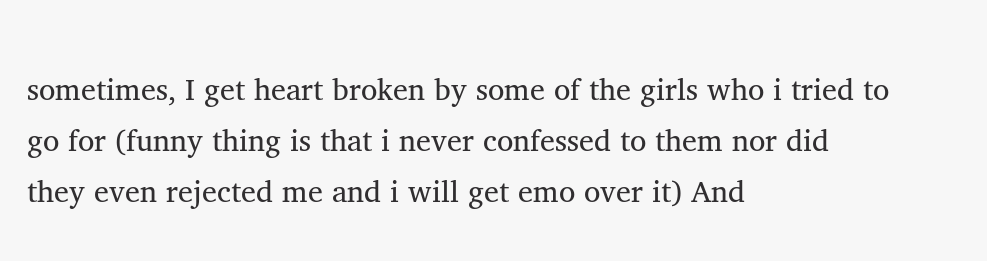sometimes, I get heart broken by some of the girls who i tried to go for (funny thing is that i never confessed to them nor did they even rejected me and i will get emo over it) And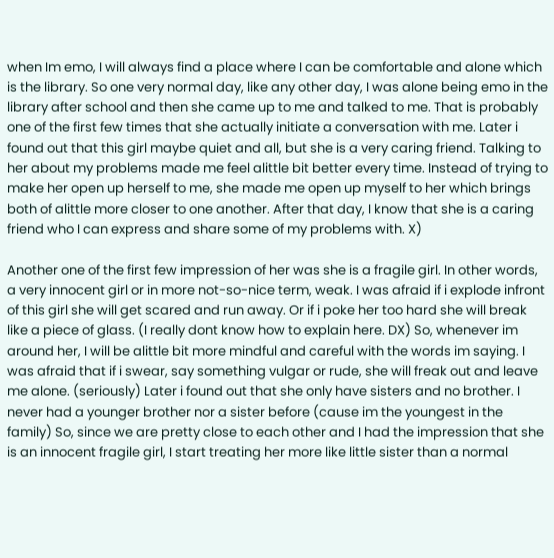when Im emo, I will always find a place where I can be comfortable and alone which is the library. So one very normal day, like any other day, I was alone being emo in the library after school and then she came up to me and talked to me. That is probably one of the first few times that she actually initiate a conversation with me. Later i found out that this girl maybe quiet and all, but she is a very caring friend. Talking to her about my problems made me feel alittle bit better every time. Instead of trying to make her open up herself to me, she made me open up myself to her which brings both of alittle more closer to one another. After that day, I know that she is a caring friend who I can express and share some of my problems with. X)

Another one of the first few impression of her was she is a fragile girl. In other words, a very innocent girl or in more not-so-nice term, weak. I was afraid if i explode infront of this girl she will get scared and run away. Or if i poke her too hard she will break like a piece of glass. (I really dont know how to explain here. DX) So, whenever im around her, I will be alittle bit more mindful and careful with the words im saying. I was afraid that if i swear, say something vulgar or rude, she will freak out and leave me alone. (seriously) Later i found out that she only have sisters and no brother. I never had a younger brother nor a sister before (cause im the youngest in the family) So, since we are pretty close to each other and I had the impression that she is an innocent fragile girl, I start treating her more like little sister than a normal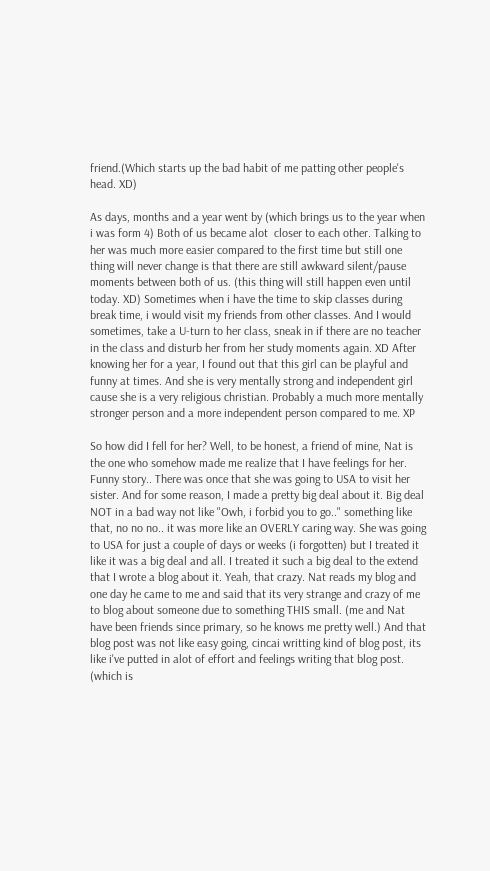friend.(Which starts up the bad habit of me patting other people's head. XD)

As days, months and a year went by (which brings us to the year when i was form 4) Both of us became alot  closer to each other. Talking to her was much more easier compared to the first time but still one thing will never change is that there are still awkward silent/pause moments between both of us. (this thing will still happen even until today. XD) Sometimes when i have the time to skip classes during break time, i would visit my friends from other classes. And I would sometimes, take a U-turn to her class, sneak in if there are no teacher in the class and disturb her from her study moments again. XD After knowing her for a year, I found out that this girl can be playful and funny at times. And she is very mentally strong and independent girl cause she is a very religious christian. Probably a much more mentally stronger person and a more independent person compared to me. XP

So how did I fell for her? Well, to be honest, a friend of mine, Nat is the one who somehow made me realize that I have feelings for her. Funny story.. There was once that she was going to USA to visit her sister. And for some reason, I made a pretty big deal about it. Big deal NOT in a bad way not like "Owh, i forbid you to go.." something like that, no no no.. it was more like an OVERLY caring way. She was going to USA for just a couple of days or weeks (i forgotten) but I treated it like it was a big deal and all. I treated it such a big deal to the extend that I wrote a blog about it. Yeah, that crazy. Nat reads my blog and one day he came to me and said that its very strange and crazy of me to blog about someone due to something THIS small. (me and Nat have been friends since primary, so he knows me pretty well.) And that blog post was not like easy going, cincai writting kind of blog post, its like i've putted in alot of effort and feelings writing that blog post. (which is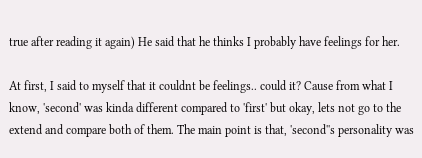true after reading it again) He said that he thinks I probably have feelings for her.

At first, I said to myself that it couldnt be feelings.. could it? Cause from what I know, 'second' was kinda different compared to 'first' but okay, lets not go to the extend and compare both of them. The main point is that, 'second''s personality was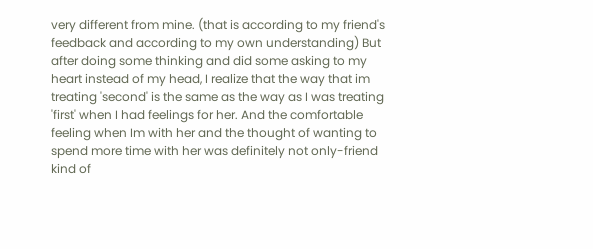very different from mine. (that is according to my friend's feedback and according to my own understanding) But after doing some thinking and did some asking to my heart instead of my head, I realize that the way that im treating 'second' is the same as the way as I was treating 'first' when I had feelings for her. And the comfortable feeling when Im with her and the thought of wanting to spend more time with her was definitely not only-friend kind of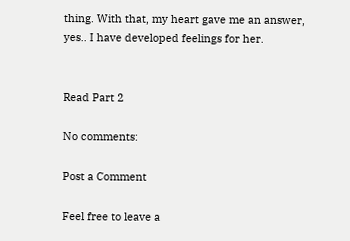thing. With that, my heart gave me an answer, yes.. I have developed feelings for her.


Read Part 2

No comments:

Post a Comment

Feel free to leave a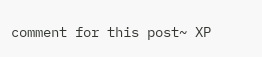comment for this post~ XP